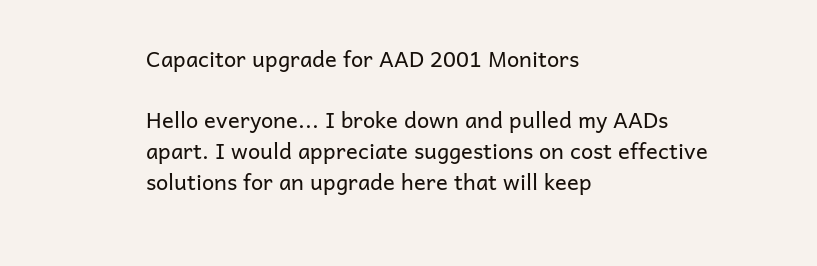Capacitor upgrade for AAD 2001 Monitors

Hello everyone... I broke down and pulled my AADs apart. I would appreciate suggestions on cost effective solutions for an upgrade here that will keep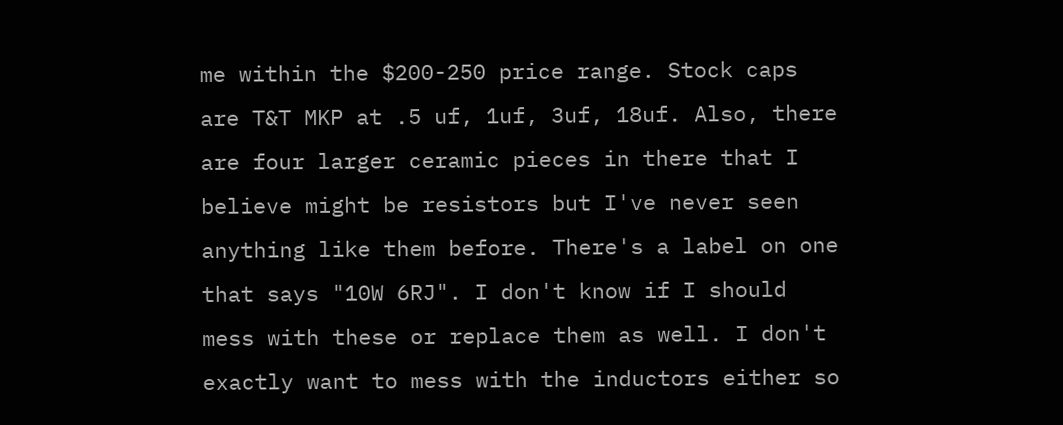me within the $200-250 price range. Stock caps are T&T MKP at .5 uf, 1uf, 3uf, 18uf. Also, there are four larger ceramic pieces in there that I believe might be resistors but I've never seen anything like them before. There's a label on one that says "10W 6RJ". I don't know if I should mess with these or replace them as well. I don't exactly want to mess with the inductors either so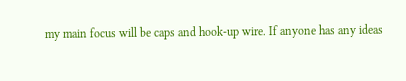my main focus will be caps and hook-up wire. If anyone has any ideas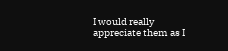I would really appreciate them as I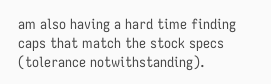am also having a hard time finding caps that match the stock specs (tolerance notwithstanding).